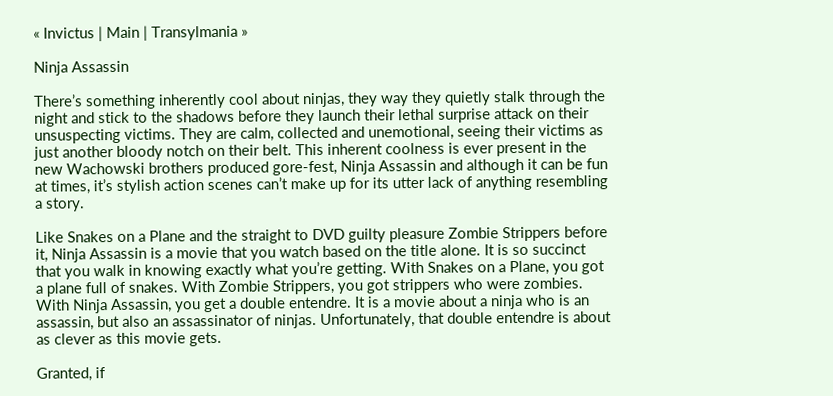« Invictus | Main | Transylmania »

Ninja Assassin

There’s something inherently cool about ninjas, they way they quietly stalk through the night and stick to the shadows before they launch their lethal surprise attack on their unsuspecting victims. They are calm, collected and unemotional, seeing their victims as just another bloody notch on their belt. This inherent coolness is ever present in the new Wachowski brothers produced gore-fest, Ninja Assassin and although it can be fun at times, it’s stylish action scenes can’t make up for its utter lack of anything resembling a story.

Like Snakes on a Plane and the straight to DVD guilty pleasure Zombie Strippers before it, Ninja Assassin is a movie that you watch based on the title alone. It is so succinct that you walk in knowing exactly what you’re getting. With Snakes on a Plane, you got a plane full of snakes. With Zombie Strippers, you got strippers who were zombies. With Ninja Assassin, you get a double entendre. It is a movie about a ninja who is an assassin, but also an assassinator of ninjas. Unfortunately, that double entendre is about as clever as this movie gets.

Granted, if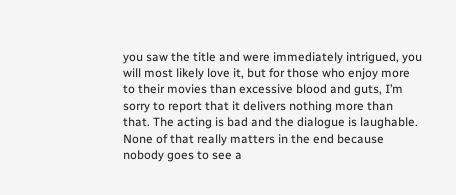you saw the title and were immediately intrigued, you will most likely love it, but for those who enjoy more to their movies than excessive blood and guts, I’m sorry to report that it delivers nothing more than that. The acting is bad and the dialogue is laughable. None of that really matters in the end because nobody goes to see a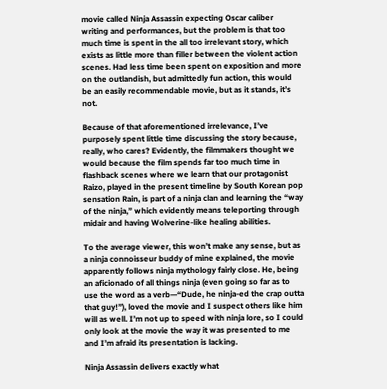movie called Ninja Assassin expecting Oscar caliber writing and performances, but the problem is that too much time is spent in the all too irrelevant story, which exists as little more than filler between the violent action scenes. Had less time been spent on exposition and more on the outlandish, but admittedly fun action, this would be an easily recommendable movie, but as it stands, it’s not.

Because of that aforementioned irrelevance, I’ve purposely spent little time discussing the story because, really, who cares? Evidently, the filmmakers thought we would because the film spends far too much time in flashback scenes where we learn that our protagonist Raizo, played in the present timeline by South Korean pop sensation Rain, is part of a ninja clan and learning the “way of the ninja,” which evidently means teleporting through midair and having Wolverine-like healing abilities.

To the average viewer, this won’t make any sense, but as a ninja connoisseur buddy of mine explained, the movie apparently follows ninja mythology fairly close. He, being an aficionado of all things ninja (even going so far as to use the word as a verb—“Dude, he ninja-ed the crap outta that guy!”), loved the movie and I suspect others like him will as well. I’m not up to speed with ninja lore, so I could only look at the movie the way it was presented to me and I’m afraid its presentation is lacking.

Ninja Assassin delivers exactly what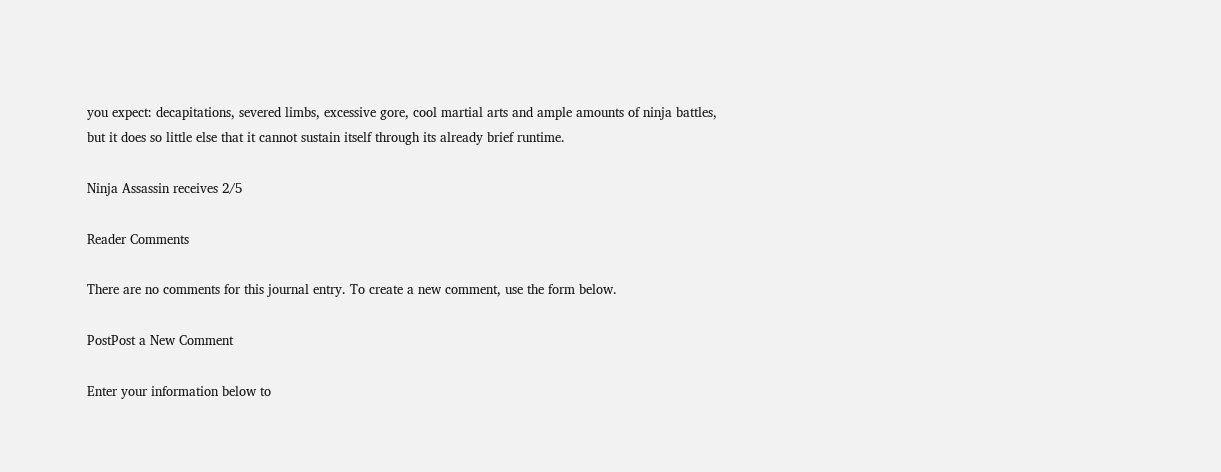you expect: decapitations, severed limbs, excessive gore, cool martial arts and ample amounts of ninja battles, but it does so little else that it cannot sustain itself through its already brief runtime.

Ninja Assassin receives 2/5

Reader Comments

There are no comments for this journal entry. To create a new comment, use the form below.

PostPost a New Comment

Enter your information below to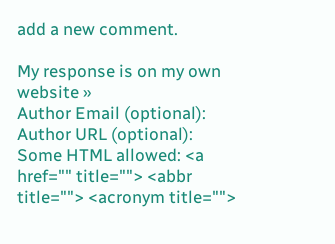add a new comment.

My response is on my own website »
Author Email (optional):
Author URL (optional):
Some HTML allowed: <a href="" title=""> <abbr title=""> <acronym title="">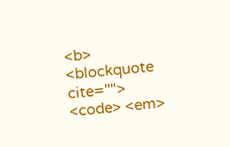<b> <blockquote cite=""> <code> <em>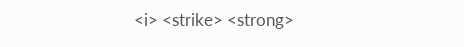<i> <strike> <strong>